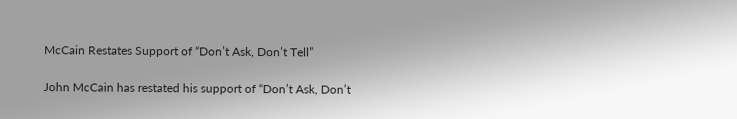McCain Restates Support of “Don’t Ask, Don’t Tell”

John McCain has restated his support of “Don’t Ask, Don’t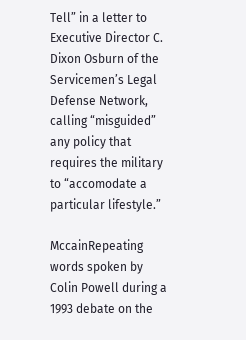Tell” in a letter to Executive Director C. Dixon Osburn of the Servicemen’s Legal Defense Network, calling “misguided” any policy that requires the military to “accomodate a particular lifestyle.”

MccainRepeating words spoken by Colin Powell during a 1993 debate on the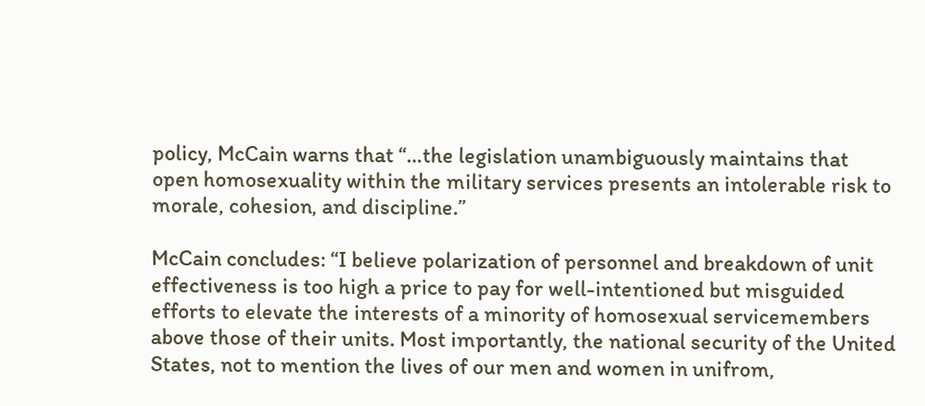policy, McCain warns that “…the legislation unambiguously maintains that open homosexuality within the military services presents an intolerable risk to morale, cohesion, and discipline.”

McCain concludes: “I believe polarization of personnel and breakdown of unit effectiveness is too high a price to pay for well-intentioned but misguided efforts to elevate the interests of a minority of homosexual servicemembers above those of their units. Most importantly, the national security of the United States, not to mention the lives of our men and women in unifrom,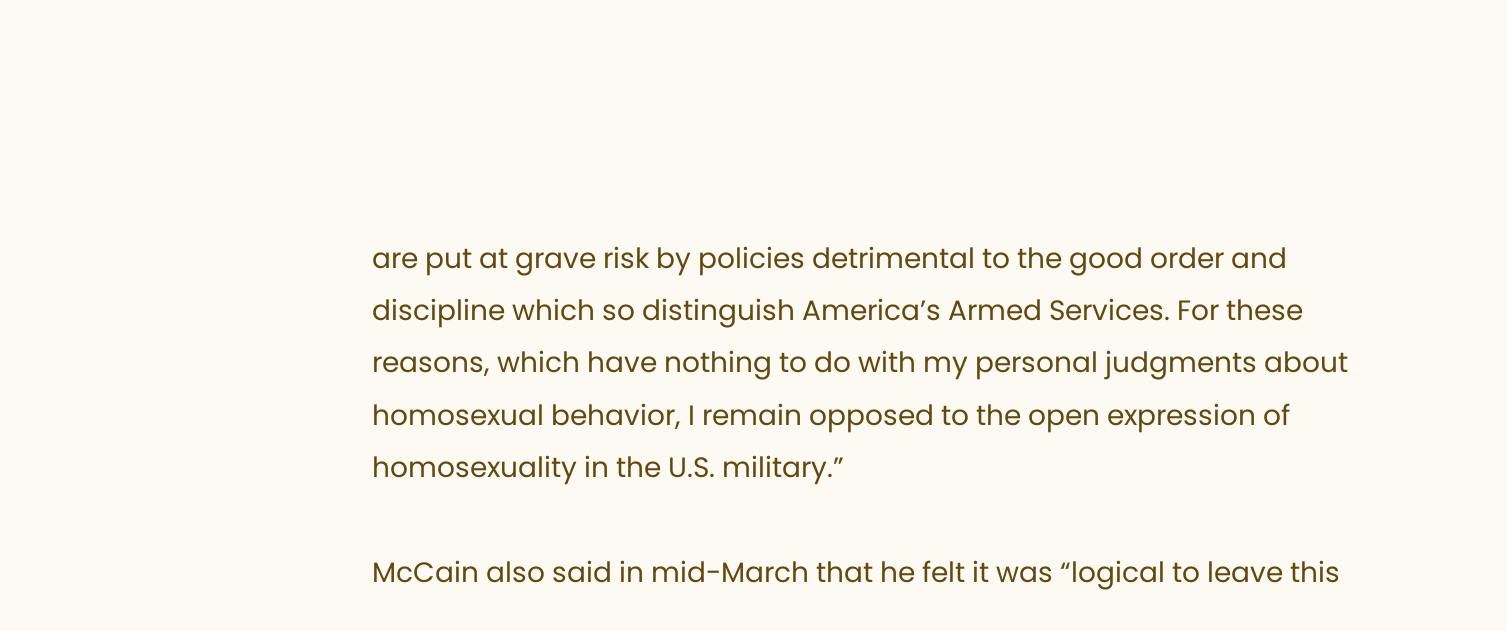are put at grave risk by policies detrimental to the good order and discipline which so distinguish America’s Armed Services. For these reasons, which have nothing to do with my personal judgments about homosexual behavior, I remain opposed to the open expression of homosexuality in the U.S. military.”

McCain also said in mid-March that he felt it was “logical to leave this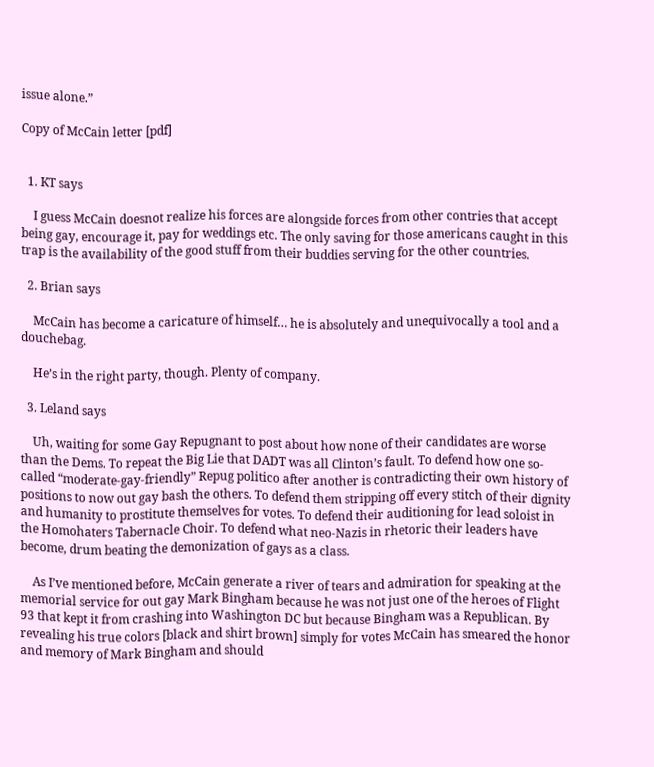issue alone.”

Copy of McCain letter [pdf]


  1. KT says

    I guess McCain doesnot realize his forces are alongside forces from other contries that accept being gay, encourage it, pay for weddings etc. The only saving for those americans caught in this trap is the availability of the good stuff from their buddies serving for the other countries.

  2. Brian says

    McCain has become a caricature of himself… he is absolutely and unequivocally a tool and a douchebag.

    He’s in the right party, though. Plenty of company.

  3. Leland says

    Uh, waiting for some Gay Repugnant to post about how none of their candidates are worse than the Dems. To repeat the Big Lie that DADT was all Clinton’s fault. To defend how one so-called “moderate-gay-friendly” Repug politico after another is contradicting their own history of positions to now out gay bash the others. To defend them stripping off every stitch of their dignity and humanity to prostitute themselves for votes. To defend their auditioning for lead soloist in the Homohaters Tabernacle Choir. To defend what neo-Nazis in rhetoric their leaders have become, drum beating the demonization of gays as a class.

    As I’ve mentioned before, McCain generate a river of tears and admiration for speaking at the memorial service for out gay Mark Bingham because he was not just one of the heroes of Flight 93 that kept it from crashing into Washington DC but because Bingham was a Republican. By revealing his true colors [black and shirt brown] simply for votes McCain has smeared the honor and memory of Mark Bingham and should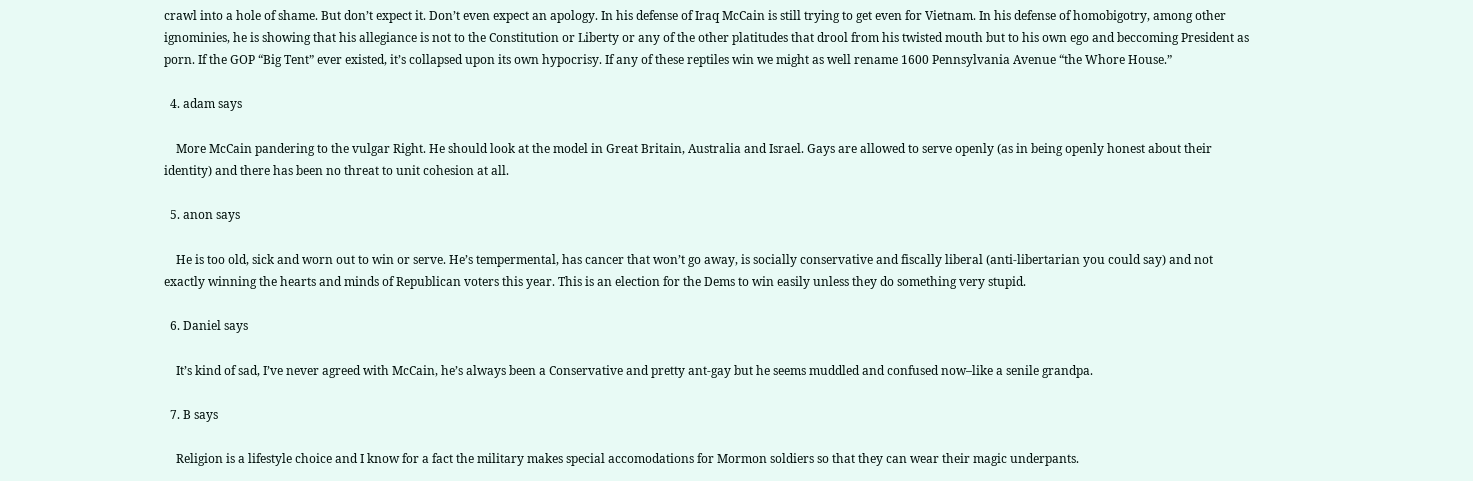crawl into a hole of shame. But don’t expect it. Don’t even expect an apology. In his defense of Iraq McCain is still trying to get even for Vietnam. In his defense of homobigotry, among other ignominies, he is showing that his allegiance is not to the Constitution or Liberty or any of the other platitudes that drool from his twisted mouth but to his own ego and beccoming President as porn. If the GOP “Big Tent” ever existed, it’s collapsed upon its own hypocrisy. If any of these reptiles win we might as well rename 1600 Pennsylvania Avenue “the Whore House.”

  4. adam says

    More McCain pandering to the vulgar Right. He should look at the model in Great Britain, Australia and Israel. Gays are allowed to serve openly (as in being openly honest about their identity) and there has been no threat to unit cohesion at all.

  5. anon says

    He is too old, sick and worn out to win or serve. He’s tempermental, has cancer that won’t go away, is socially conservative and fiscally liberal (anti-libertarian you could say) and not exactly winning the hearts and minds of Republican voters this year. This is an election for the Dems to win easily unless they do something very stupid.

  6. Daniel says

    It’s kind of sad, I’ve never agreed with McCain, he’s always been a Conservative and pretty ant-gay but he seems muddled and confused now–like a senile grandpa.

  7. B says

    Religion is a lifestyle choice and I know for a fact the military makes special accomodations for Mormon soldiers so that they can wear their magic underpants.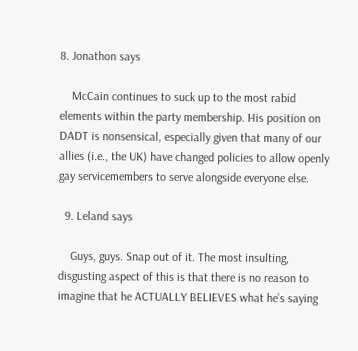8. Jonathon says

    McCain continues to suck up to the most rabid elements within the party membership. His position on DADT is nonsensical, especially given that many of our allies (i.e., the UK) have changed policies to allow openly gay servicemembers to serve alongside everyone else.

  9. Leland says

    Guys, guys. Snap out of it. The most insulting, disgusting aspect of this is that there is no reason to imagine that he ACTUALLY BELIEVES what he’s saying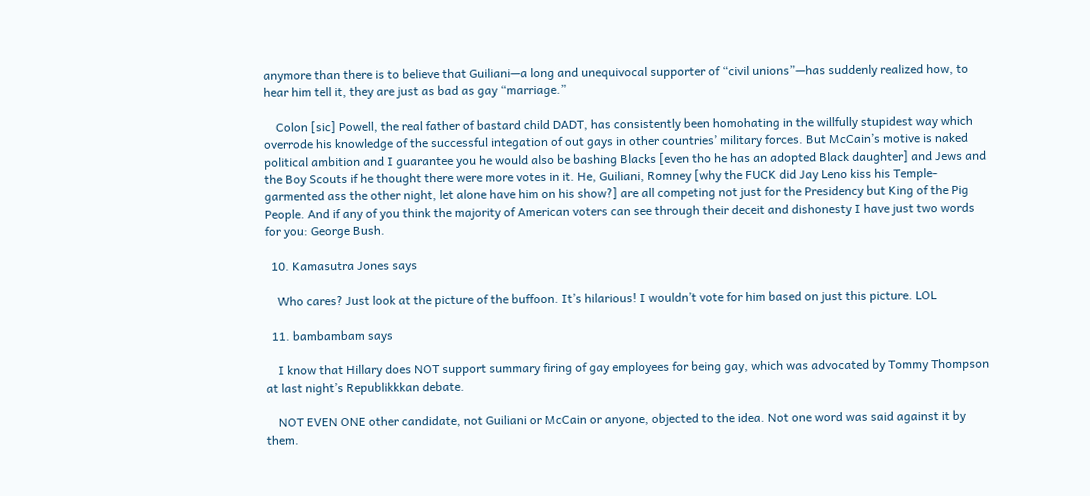anymore than there is to believe that Guiliani—a long and unequivocal supporter of “civil unions”—has suddenly realized how, to hear him tell it, they are just as bad as gay “marriage.”

    Colon [sic] Powell, the real father of bastard child DADT, has consistently been homohating in the willfully stupidest way which overrode his knowledge of the successful integation of out gays in other countries’ military forces. But McCain’s motive is naked political ambition and I guarantee you he would also be bashing Blacks [even tho he has an adopted Black daughter] and Jews and the Boy Scouts if he thought there were more votes in it. He, Guiliani, Romney [why the FUCK did Jay Leno kiss his Temple-garmented ass the other night, let alone have him on his show?] are all competing not just for the Presidency but King of the Pig People. And if any of you think the majority of American voters can see through their deceit and dishonesty I have just two words for you: George Bush.

  10. Kamasutra Jones says

    Who cares? Just look at the picture of the buffoon. It’s hilarious! I wouldn’t vote for him based on just this picture. LOL

  11. bambambam says

    I know that Hillary does NOT support summary firing of gay employees for being gay, which was advocated by Tommy Thompson at last night’s Republikkkan debate.

    NOT EVEN ONE other candidate, not Guiliani or McCain or anyone, objected to the idea. Not one word was said against it by them.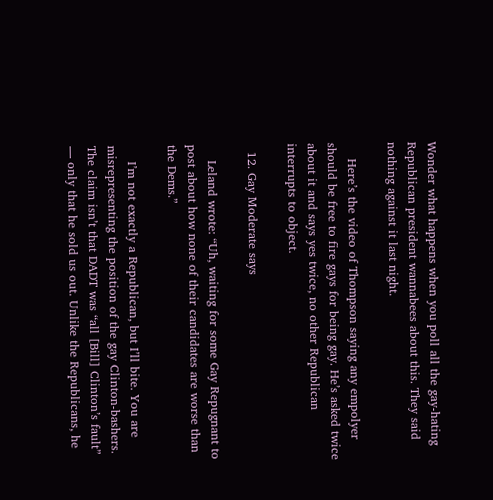Wonder what happens when you poll all the gay-hating Republican president wannabees about this. They said nothing against it last night.

    Here’s the video of Thompson saying any empolyer should be free to fire gays for being gay. He’s asked twice about it and says yes twice, no other Republican interrupts to object.

  12. Gay Moderate says

    Leland wrote: “Uh, waiting for some Gay Repugnant to post about how none of their candidates are worse than the Dems.”

    I’m not exactly a Republican, but I’ll bite. You are misrepresenting the position of the gay Clinton-bashers. The claim isn’t that DADT was “all [Bill] Clinton’s fault” — only that he sold us out. Unlike the Republicans, he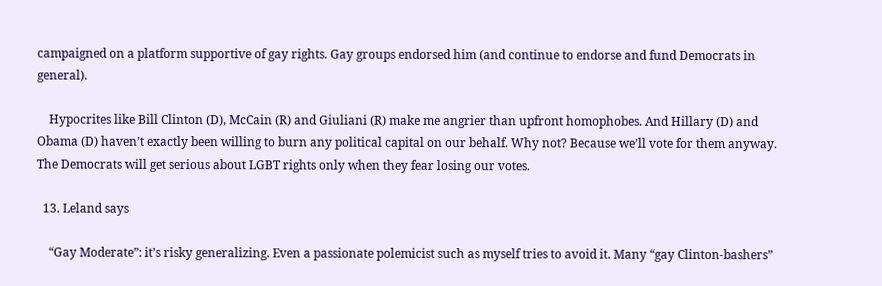campaigned on a platform supportive of gay rights. Gay groups endorsed him (and continue to endorse and fund Democrats in general).

    Hypocrites like Bill Clinton (D), McCain (R) and Giuliani (R) make me angrier than upfront homophobes. And Hillary (D) and Obama (D) haven’t exactly been willing to burn any political capital on our behalf. Why not? Because we’ll vote for them anyway. The Democrats will get serious about LGBT rights only when they fear losing our votes.

  13. Leland says

    “Gay Moderate”: it’s risky generalizing. Even a passionate polemicist such as myself tries to avoid it. Many “gay Clinton-bashers”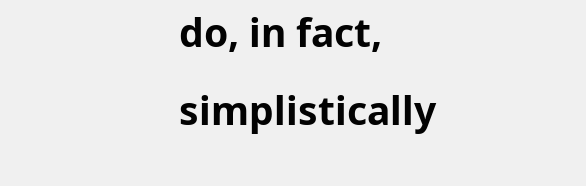do, in fact, simplistically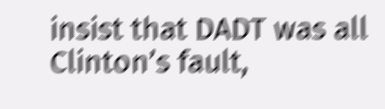insist that DADT was all Clinton’s fault,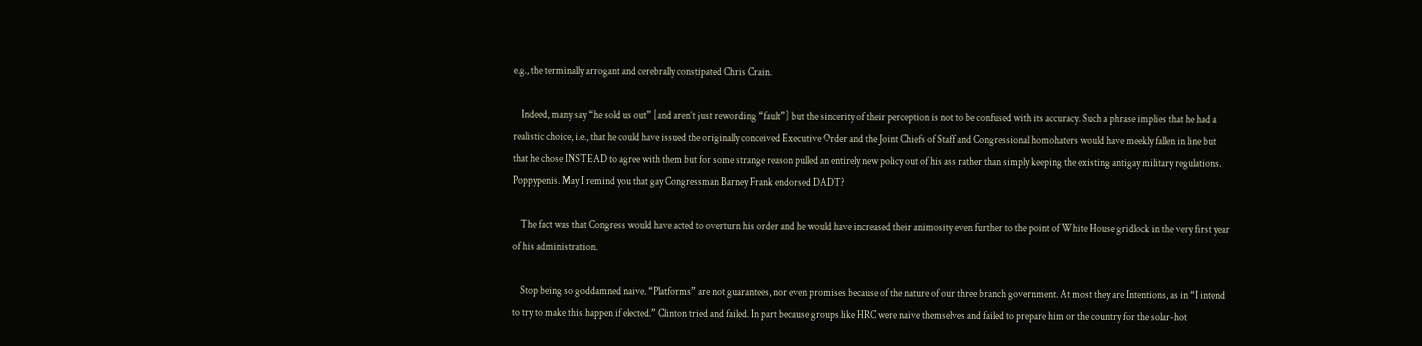e.g., the terminally arrogant and cerebrally constipated Chris Crain.

    Indeed, many say “he sold us out” [and aren’t just rewording “fault”] but the sincerity of their perception is not to be confused with its accuracy. Such a phrase implies that he had a realistic choice, i.e., that he could have issued the originally conceived Executive Order and the Joint Chiefs of Staff and Congressional homohaters would have meekly fallen in line but that he chose INSTEAD to agree with them but for some strange reason pulled an entirely new policy out of his ass rather than simply keeping the existing antigay military regulations. Poppypenis. May I remind you that gay Congressman Barney Frank endorsed DADT?

    The fact was that Congress would have acted to overturn his order and he would have increased their animosity even further to the point of White House gridlock in the very first year of his administration.

    Stop being so goddamned naive. “Platforms” are not guarantees, nor even promises because of the nature of our three branch government. At most they are Intentions, as in “I intend to try to make this happen if elected.” Clinton tried and failed. In part because groups like HRC were naive themselves and failed to prepare him or the country for the solar-hot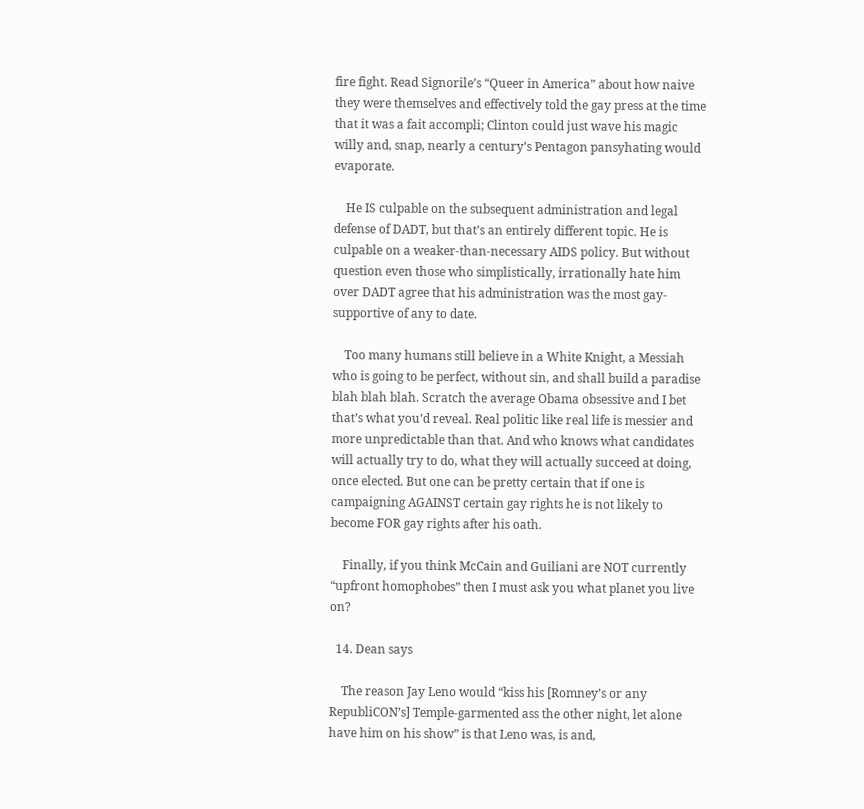fire fight. Read Signorile’s “Queer in America” about how naive they were themselves and effectively told the gay press at the time that it was a fait accompli; Clinton could just wave his magic willy and, snap, nearly a century’s Pentagon pansyhating would evaporate.

    He IS culpable on the subsequent administration and legal defense of DADT, but that’s an entirely different topic. He is culpable on a weaker-than-necessary AIDS policy. But without question even those who simplistically, irrationally hate him over DADT agree that his administration was the most gay-supportive of any to date.

    Too many humans still believe in a White Knight, a Messiah who is going to be perfect, without sin, and shall build a paradise blah blah blah. Scratch the average Obama obsessive and I bet that’s what you’d reveal. Real politic like real life is messier and more unpredictable than that. And who knows what candidates will actually try to do, what they will actually succeed at doing, once elected. But one can be pretty certain that if one is campaigning AGAINST certain gay rights he is not likely to become FOR gay rights after his oath.

    Finally, if you think McCain and Guiliani are NOT currently “upfront homophobes” then I must ask you what planet you live on?

  14. Dean says

    The reason Jay Leno would “kiss his [Romney’s or any RepubliCON’s] Temple-garmented ass the other night, let alone have him on his show” is that Leno was, is and,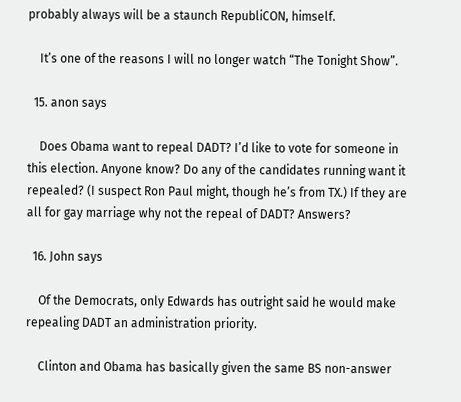probably always will be a staunch RepubliCON, himself.

    It’s one of the reasons I will no longer watch “The Tonight Show”.

  15. anon says

    Does Obama want to repeal DADT? I’d like to vote for someone in this election. Anyone know? Do any of the candidates running want it repealed? (I suspect Ron Paul might, though he’s from TX.) If they are all for gay marriage why not the repeal of DADT? Answers?

  16. John says

    Of the Democrats, only Edwards has outright said he would make repealing DADT an administration priority.

    Clinton and Obama has basically given the same BS non-answer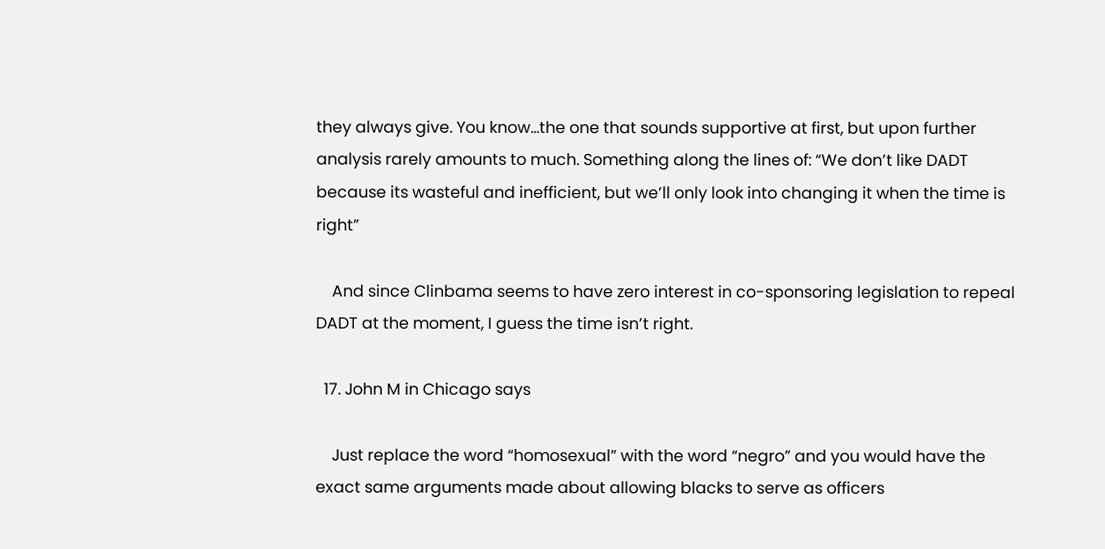they always give. You know…the one that sounds supportive at first, but upon further analysis rarely amounts to much. Something along the lines of: “We don’t like DADT because its wasteful and inefficient, but we’ll only look into changing it when the time is right”

    And since Clinbama seems to have zero interest in co-sponsoring legislation to repeal DADT at the moment, I guess the time isn’t right.

  17. John M in Chicago says

    Just replace the word “homosexual” with the word “negro” and you would have the exact same arguments made about allowing blacks to serve as officers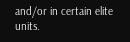and/or in certain elite units.